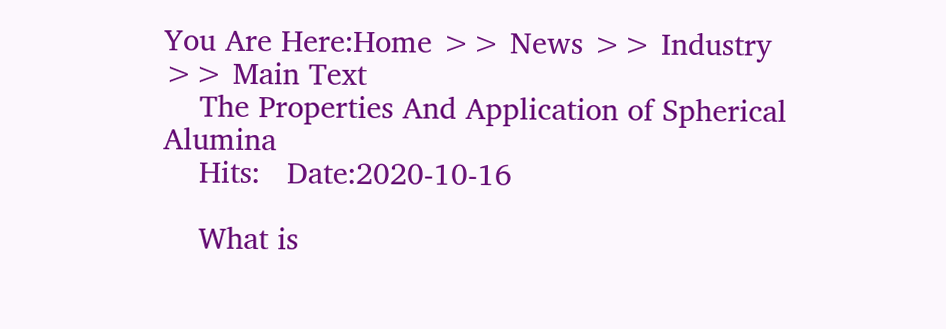You Are Here:Home >> News >> Industry >> Main Text
    The Properties And Application of Spherical Alumina
    Hits:   Date:2020-10-16

    What is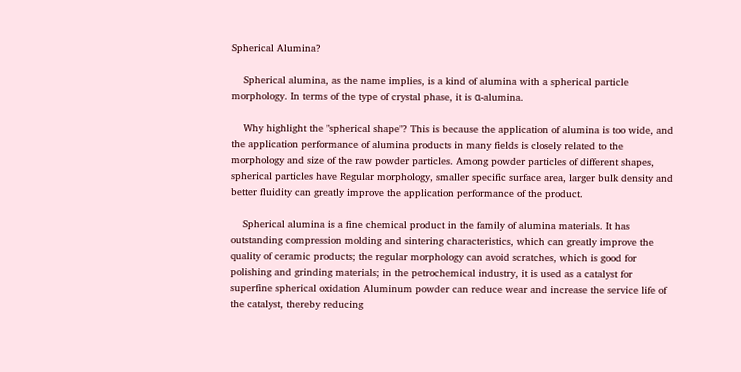Spherical Alumina?

    Spherical alumina, as the name implies, is a kind of alumina with a spherical particle morphology. In terms of the type of crystal phase, it is α-alumina.

    Why highlight the "spherical shape"? This is because the application of alumina is too wide, and the application performance of alumina products in many fields is closely related to the morphology and size of the raw powder particles. Among powder particles of different shapes, spherical particles have Regular morphology, smaller specific surface area, larger bulk density and better fluidity can greatly improve the application performance of the product.

    Spherical alumina is a fine chemical product in the family of alumina materials. It has outstanding compression molding and sintering characteristics, which can greatly improve the quality of ceramic products; the regular morphology can avoid scratches, which is good for polishing and grinding materials; in the petrochemical industry, it is used as a catalyst for superfine spherical oxidation Aluminum powder can reduce wear and increase the service life of the catalyst, thereby reducing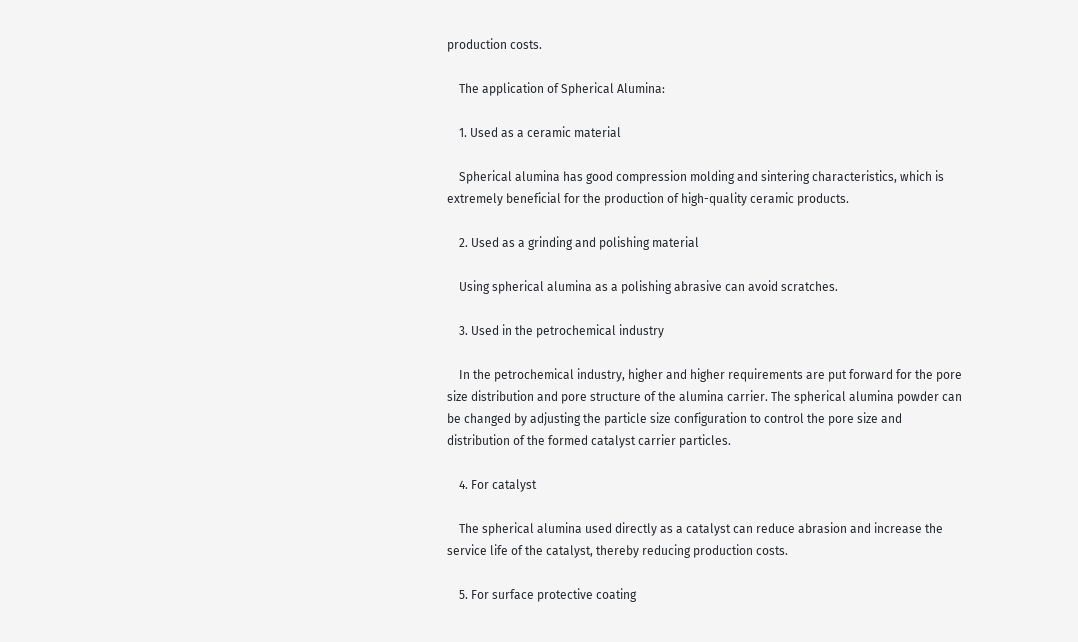production costs.

    The application of Spherical Alumina:

    1. Used as a ceramic material

    Spherical alumina has good compression molding and sintering characteristics, which is extremely beneficial for the production of high-quality ceramic products.

    2. Used as a grinding and polishing material

    Using spherical alumina as a polishing abrasive can avoid scratches.

    3. Used in the petrochemical industry

    In the petrochemical industry, higher and higher requirements are put forward for the pore size distribution and pore structure of the alumina carrier. The spherical alumina powder can be changed by adjusting the particle size configuration to control the pore size and distribution of the formed catalyst carrier particles.

    4. For catalyst

    The spherical alumina used directly as a catalyst can reduce abrasion and increase the service life of the catalyst, thereby reducing production costs.

    5. For surface protective coating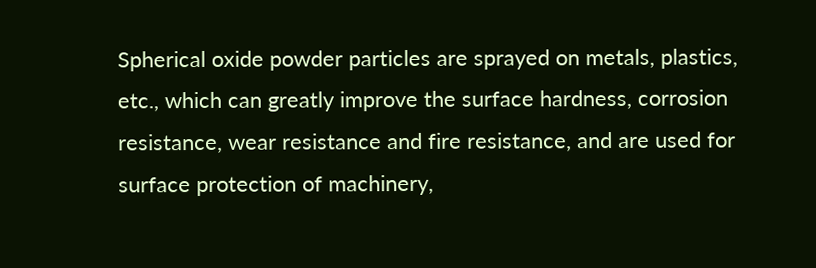Spherical oxide powder particles are sprayed on metals, plastics, etc., which can greatly improve the surface hardness, corrosion resistance, wear resistance and fire resistance, and are used for surface protection of machinery,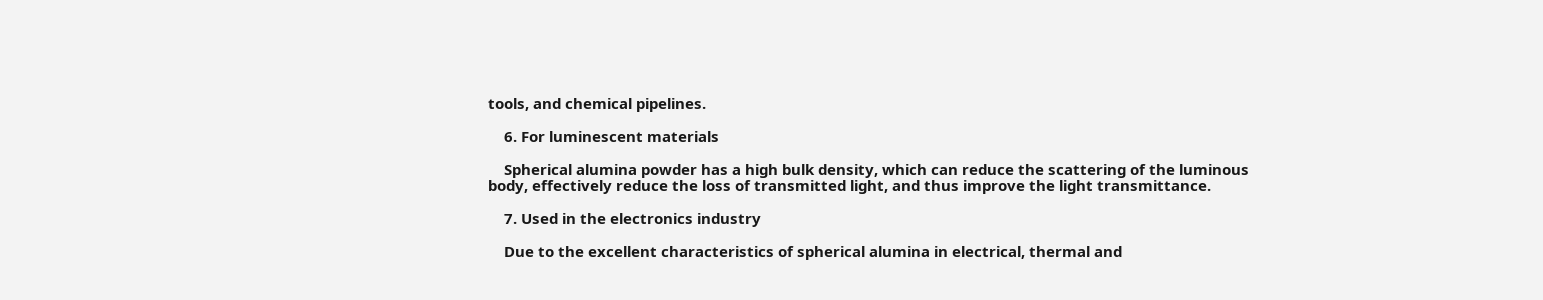tools, and chemical pipelines.

    6. For luminescent materials

    Spherical alumina powder has a high bulk density, which can reduce the scattering of the luminous body, effectively reduce the loss of transmitted light, and thus improve the light transmittance.

    7. Used in the electronics industry

    Due to the excellent characteristics of spherical alumina in electrical, thermal and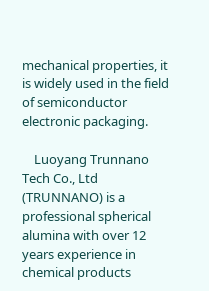mechanical properties, it is widely used in the field of semiconductor electronic packaging.

    Luoyang Trunnano Tech Co., Ltd (TRUNNANO) is a professional spherical alumina with over 12 years experience in chemical products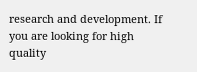research and development. If you are looking for high quality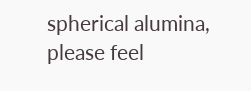spherical alumina, please feel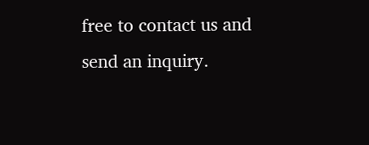free to contact us and send an inquiry.